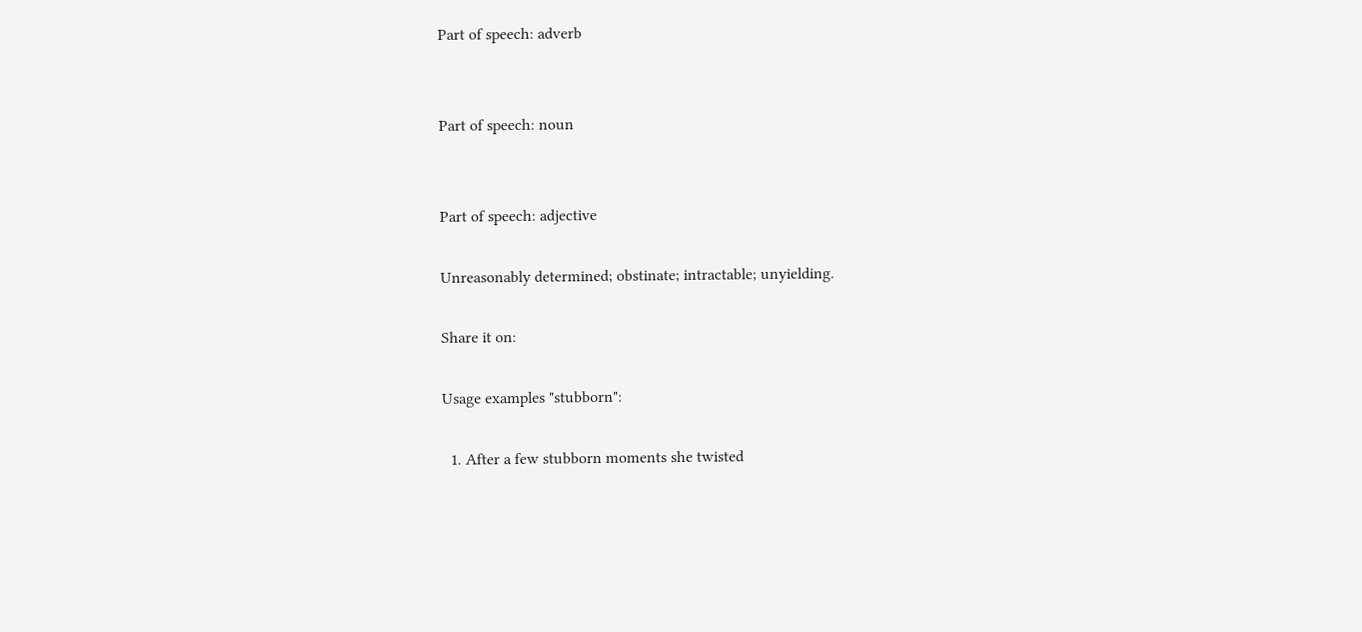Part of speech: adverb


Part of speech: noun


Part of speech: adjective

Unreasonably determined; obstinate; intractable; unyielding.

Share it on:

Usage examples "stubborn":

  1. After a few stubborn moments she twisted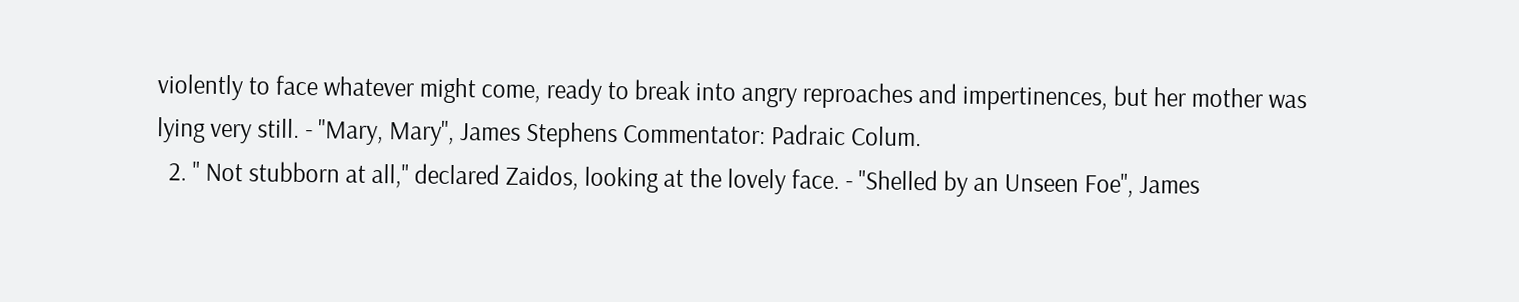violently to face whatever might come, ready to break into angry reproaches and impertinences, but her mother was lying very still. - "Mary, Mary", James Stephens Commentator: Padraic Colum.
  2. " Not stubborn at all," declared Zaidos, looking at the lovely face. - "Shelled by an Unseen Foe", James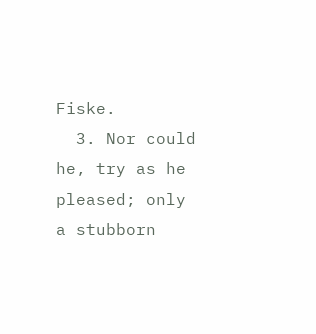Fiske.
  3. Nor could he, try as he pleased; only a stubborn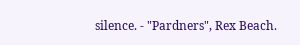silence. - "Pardners", Rex Beach.